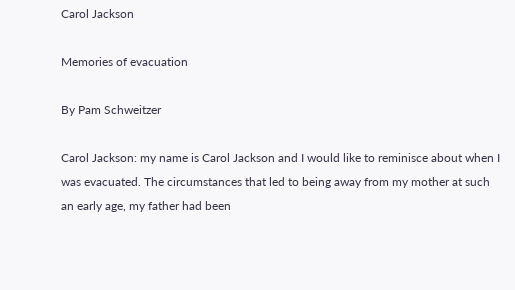Carol Jackson

Memories of evacuation

By Pam Schweitzer

Carol Jackson: my name is Carol Jackson and I would like to reminisce about when I was evacuated. The circumstances that led to being away from my mother at such an early age, my father had been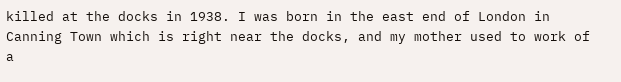killed at the docks in 1938. I was born in the east end of London in Canning Town which is right near the docks, and my mother used to work of a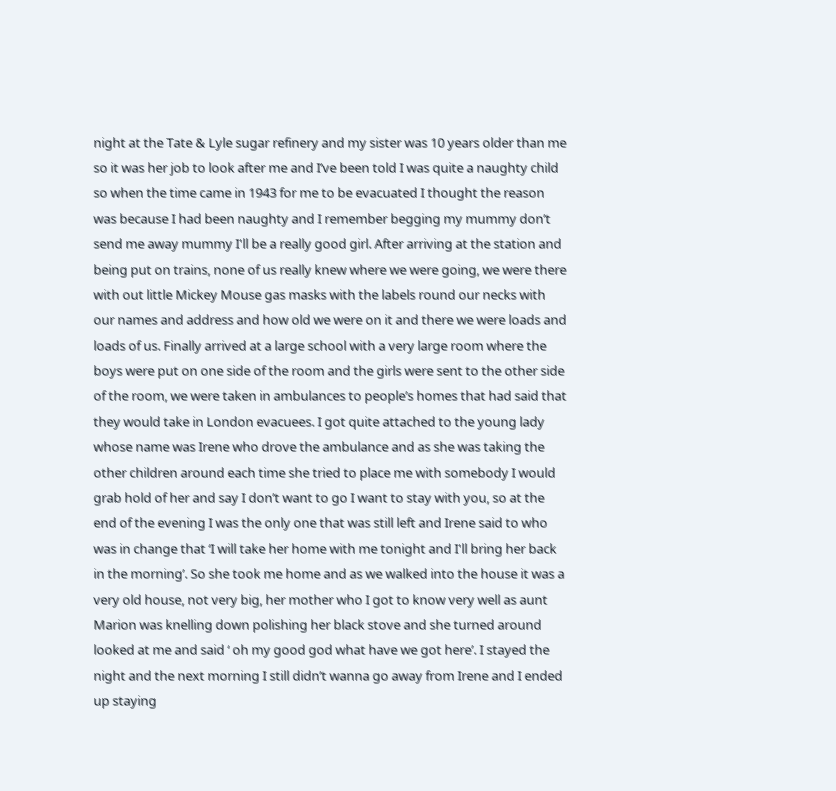night at the Tate & Lyle sugar refinery and my sister was 10 years older than me so it was her job to look after me and I’ve been told I was quite a naughty child so when the time came in 1943 for me to be evacuated I thought the reason was because I had been naughty and I remember begging my mummy don’t send me away mummy I'll be a really good girl. After arriving at the station and being put on trains, none of us really knew where we were going, we were there with out little Mickey Mouse gas masks with the labels round our necks with our names and address and how old we were on it and there we were loads and loads of us. Finally arrived at a large school with a very large room where the boys were put on one side of the room and the girls were sent to the other side of the room, we were taken in ambulances to people’s homes that had said that they would take in London evacuees. I got quite attached to the young lady whose name was Irene who drove the ambulance and as she was taking the other children around each time she tried to place me with somebody I would grab hold of her and say I don’t want to go I want to stay with you, so at the end of the evening I was the only one that was still left and Irene said to who was in change that ‘I will take her home with me tonight and I'll bring her back in the morning’. So she took me home and as we walked into the house it was a very old house, not very big, her mother who I got to know very well as aunt Marion was knelling down polishing her black stove and she turned around looked at me and said ‘ oh my good god what have we got here’. I stayed the night and the next morning I still didn’t wanna go away from Irene and I ended up staying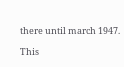there until march 1947.

This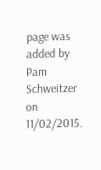page was added by Pam Schweitzer on 11/02/2015.